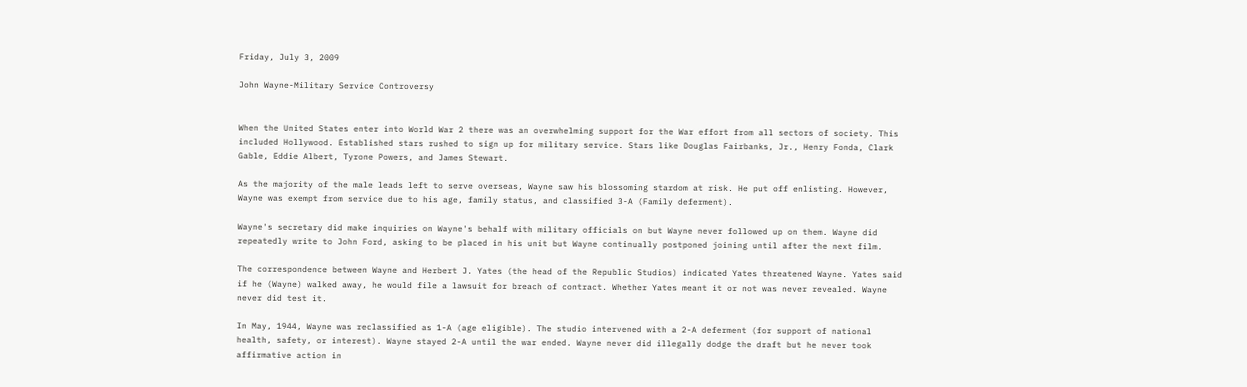Friday, July 3, 2009

John Wayne-Military Service Controversy


When the United States enter into World War 2 there was an overwhelming support for the War effort from all sectors of society. This included Hollywood. Established stars rushed to sign up for military service. Stars like Douglas Fairbanks, Jr., Henry Fonda, Clark Gable, Eddie Albert, Tyrone Powers, and James Stewart.

As the majority of the male leads left to serve overseas, Wayne saw his blossoming stardom at risk. He put off enlisting. However, Wayne was exempt from service due to his age, family status, and classified 3-A (Family deferment).

Wayne's secretary did make inquiries on Wayne's behalf with military officials on but Wayne never followed up on them. Wayne did repeatedly write to John Ford, asking to be placed in his unit but Wayne continually postponed joining until after the next film.

The correspondence between Wayne and Herbert J. Yates (the head of the Republic Studios) indicated Yates threatened Wayne. Yates said if he (Wayne) walked away, he would file a lawsuit for breach of contract. Whether Yates meant it or not was never revealed. Wayne never did test it.

In May, 1944, Wayne was reclassified as 1-A (age eligible). The studio intervened with a 2-A deferment (for support of national health, safety, or interest). Wayne stayed 2-A until the war ended. Wayne never did illegally dodge the draft but he never took affirmative action in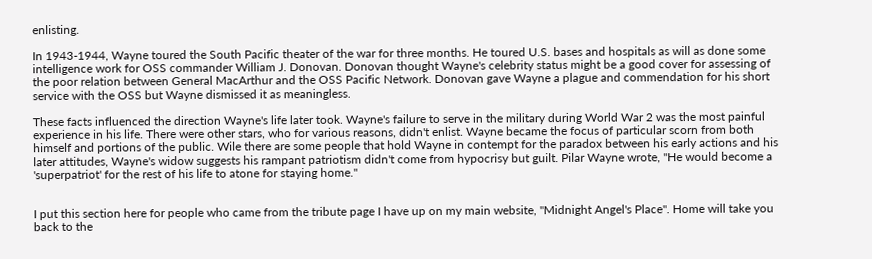enlisting.

In 1943-1944, Wayne toured the South Pacific theater of the war for three months. He toured U.S. bases and hospitals as will as done some intelligence work for OSS commander William J. Donovan. Donovan thought Wayne's celebrity status might be a good cover for assessing of the poor relation between General MacArthur and the OSS Pacific Network. Donovan gave Wayne a plague and commendation for his short service with the OSS but Wayne dismissed it as meaningless.

These facts influenced the direction Wayne's life later took. Wayne's failure to serve in the military during World War 2 was the most painful experience in his life. There were other stars, who for various reasons, didn't enlist. Wayne became the focus of particular scorn from both himself and portions of the public. Wile there are some people that hold Wayne in contempt for the paradox between his early actions and his later attitudes, Wayne's widow suggests his rampant patriotism didn't come from hypocrisy but guilt. Pilar Wayne wrote, "He would become a 'superpatriot' for the rest of his life to atone for staying home."


I put this section here for people who came from the tribute page I have up on my main website, "Midnight Angel's Place". Home will take you back to the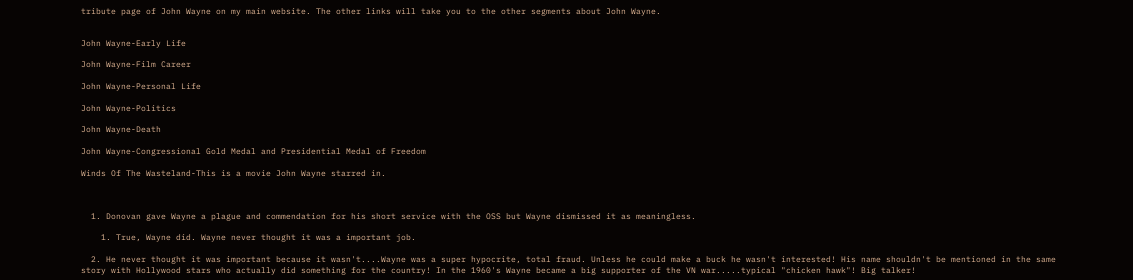tribute page of John Wayne on my main website. The other links will take you to the other segments about John Wayne.


John Wayne-Early Life

John Wayne-Film Career

John Wayne-Personal Life

John Wayne-Politics

John Wayne-Death

John Wayne-Congressional Gold Medal and Presidential Medal of Freedom

Winds Of The Wasteland-This is a movie John Wayne starred in.



  1. Donovan gave Wayne a plague and commendation for his short service with the OSS but Wayne dismissed it as meaningless.

    1. True, Wayne did. Wayne never thought it was a important job.

  2. He never thought it was important because it wasn't....Wayne was a super hypocrite, total fraud. Unless he could make a buck he wasn't interested! His name shouldn't be mentioned in the same story with Hollywood stars who actually did something for the country! In the 1960's Wayne became a big supporter of the VN war.....typical "chicken hawk"! Big talker!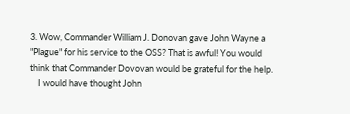3. Wow, Commander William J. Donovan gave John Wayne a "Plague" for his service to the OSS? That is awful! You would think that Commander Dovovan would be grateful for the help.
    I would have thought John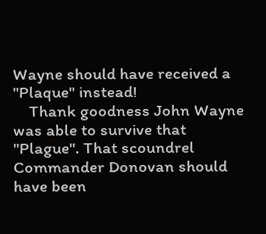Wayne should have received a "Plaque" instead!
    Thank goodness John Wayne was able to survive that "Plague". That scoundrel Commander Donovan should have been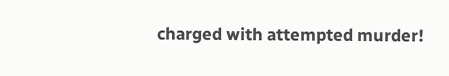charged with attempted murder!